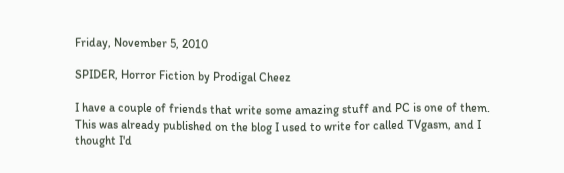Friday, November 5, 2010

SPIDER, Horror Fiction by Prodigal Cheez

I have a couple of friends that write some amazing stuff and PC is one of them. This was already published on the blog I used to write for called TVgasm, and I thought I'd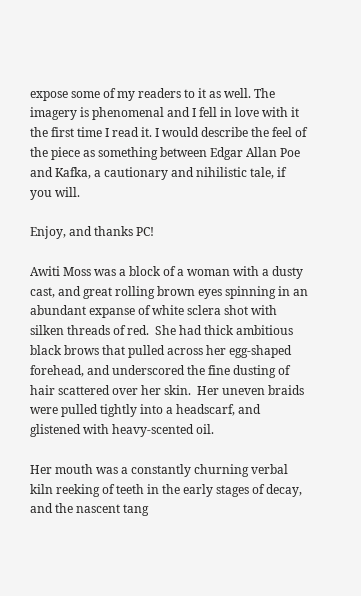expose some of my readers to it as well. The imagery is phenomenal and I fell in love with it the first time I read it. I would describe the feel of the piece as something between Edgar Allan Poe and Kafka, a cautionary and nihilistic tale, if you will.

Enjoy, and thanks PC!

Awiti Moss was a block of a woman with a dusty cast, and great rolling brown eyes spinning in an abundant expanse of white sclera shot with silken threads of red.  She had thick ambitious black brows that pulled across her egg-shaped forehead, and underscored the fine dusting of hair scattered over her skin.  Her uneven braids were pulled tightly into a headscarf, and glistened with heavy-scented oil.

Her mouth was a constantly churning verbal kiln reeking of teeth in the early stages of decay, and the nascent tang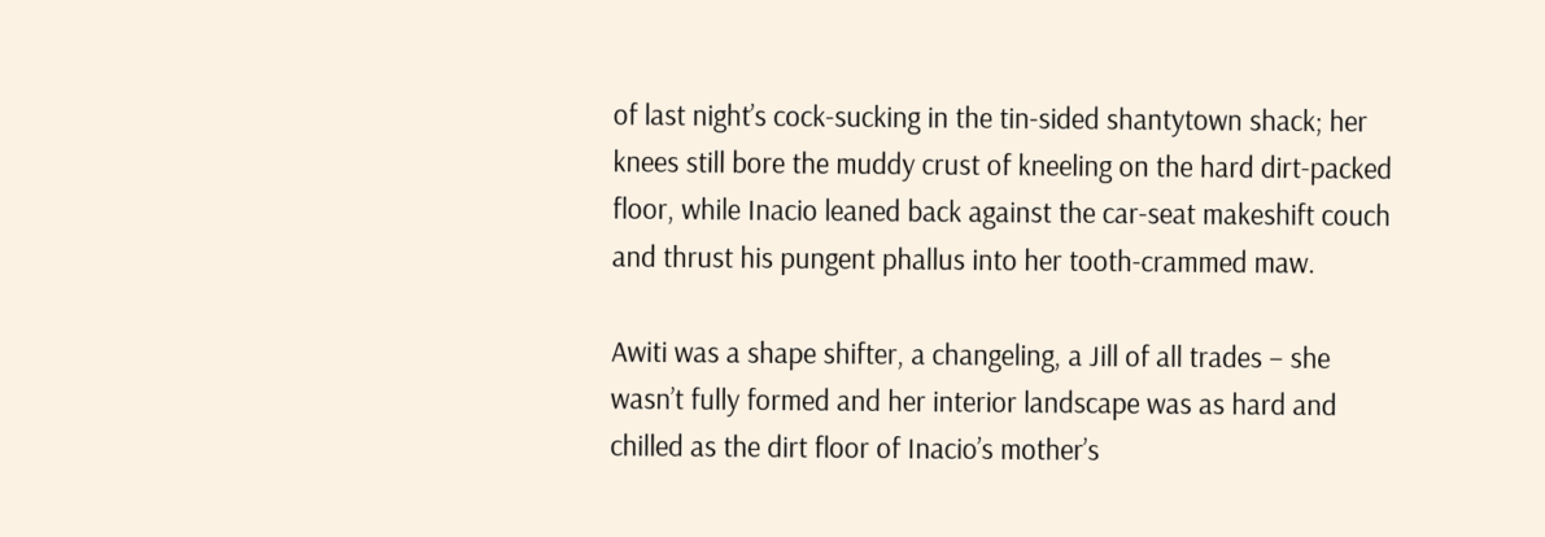of last night’s cock-sucking in the tin-sided shantytown shack; her knees still bore the muddy crust of kneeling on the hard dirt-packed floor, while Inacio leaned back against the car-seat makeshift couch and thrust his pungent phallus into her tooth-crammed maw.

Awiti was a shape shifter, a changeling, a Jill of all trades – she wasn’t fully formed and her interior landscape was as hard and chilled as the dirt floor of Inacio’s mother’s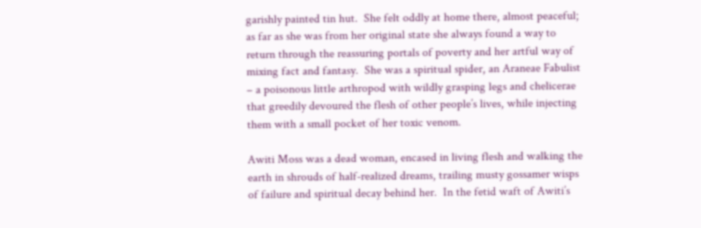garishly painted tin hut.  She felt oddly at home there, almost peaceful; as far as she was from her original state she always found a way to return through the reassuring portals of poverty and her artful way of mixing fact and fantasy.  She was a spiritual spider, an Araneae Fabulist – a poisonous little arthropod with wildly grasping legs and chelicerae that greedily devoured the flesh of other people’s lives, while injecting them with a small pocket of her toxic venom.

Awiti Moss was a dead woman, encased in living flesh and walking the earth in shrouds of half-realized dreams, trailing musty gossamer wisps of failure and spiritual decay behind her.  In the fetid waft of Awiti’s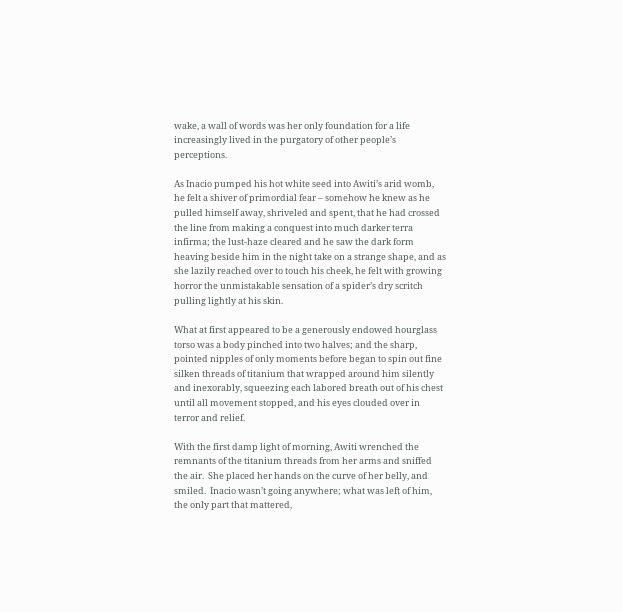wake, a wall of words was her only foundation for a life increasingly lived in the purgatory of other people’s perceptions.

As Inacio pumped his hot white seed into Awiti’s arid womb, he felt a shiver of primordial fear – somehow he knew as he pulled himself away, shriveled and spent, that he had crossed the line from making a conquest into much darker terra infirma; the lust-haze cleared and he saw the dark form heaving beside him in the night take on a strange shape, and as she lazily reached over to touch his cheek, he felt with growing horror the unmistakable sensation of a spider’s dry scritch pulling lightly at his skin.

What at first appeared to be a generously endowed hourglass torso was a body pinched into two halves; and the sharp, pointed nipples of only moments before began to spin out fine silken threads of titanium that wrapped around him silently and inexorably, squeezing each labored breath out of his chest until all movement stopped, and his eyes clouded over in terror and relief.

With the first damp light of morning, Awiti wrenched the remnants of the titanium threads from her arms and sniffed the air.  She placed her hands on the curve of her belly, and smiled.  Inacio wasn’t going anywhere; what was left of him, the only part that mattered,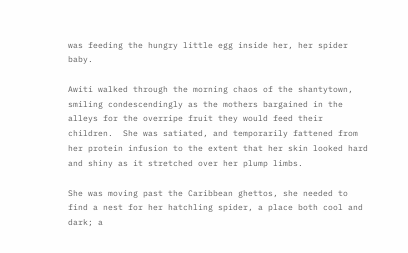was feeding the hungry little egg inside her, her spider baby.

Awiti walked through the morning chaos of the shantytown, smiling condescendingly as the mothers bargained in the alleys for the overripe fruit they would feed their children.  She was satiated, and temporarily fattened from her protein infusion to the extent that her skin looked hard and shiny as it stretched over her plump limbs.

She was moving past the Caribbean ghettos, she needed to find a nest for her hatchling spider, a place both cool and dark; a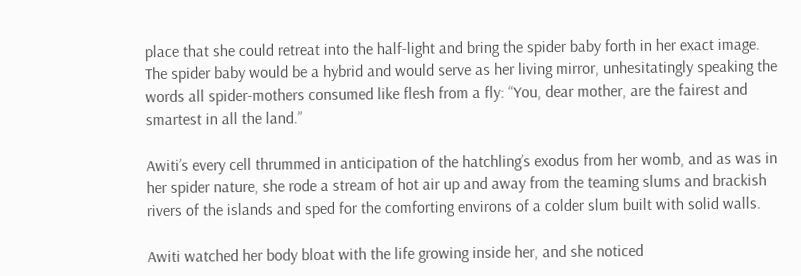place that she could retreat into the half-light and bring the spider baby forth in her exact image.  The spider baby would be a hybrid and would serve as her living mirror, unhesitatingly speaking the words all spider-mothers consumed like flesh from a fly: “You, dear mother, are the fairest and smartest in all the land.”

Awiti’s every cell thrummed in anticipation of the hatchling’s exodus from her womb, and as was in her spider nature, she rode a stream of hot air up and away from the teaming slums and brackish rivers of the islands and sped for the comforting environs of a colder slum built with solid walls.

Awiti watched her body bloat with the life growing inside her, and she noticed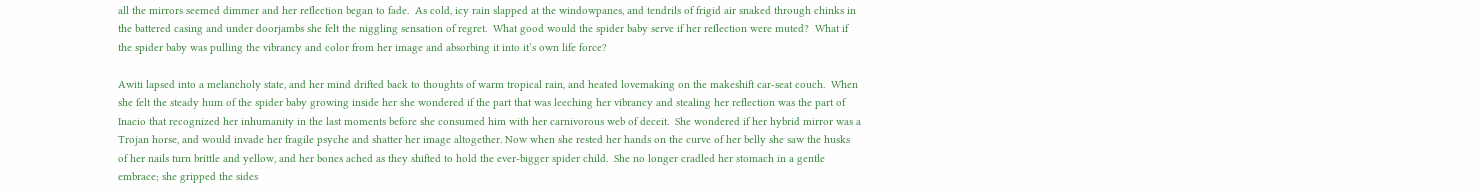all the mirrors seemed dimmer and her reflection began to fade.  As cold, icy rain slapped at the windowpanes, and tendrils of frigid air snaked through chinks in the battered casing and under doorjambs she felt the niggling sensation of regret.  What good would the spider baby serve if her reflection were muted?  What if the spider baby was pulling the vibrancy and color from her image and absorbing it into it’s own life force?

Awiti lapsed into a melancholy state, and her mind drifted back to thoughts of warm tropical rain, and heated lovemaking on the makeshift car-seat couch.  When she felt the steady hum of the spider baby growing inside her she wondered if the part that was leeching her vibrancy and stealing her reflection was the part of Inacio that recognized her inhumanity in the last moments before she consumed him with her carnivorous web of deceit.  She wondered if her hybrid mirror was a Trojan horse, and would invade her fragile psyche and shatter her image altogether. Now when she rested her hands on the curve of her belly she saw the husks of her nails turn brittle and yellow, and her bones ached as they shifted to hold the ever-bigger spider child.  She no longer cradled her stomach in a gentle embrace; she gripped the sides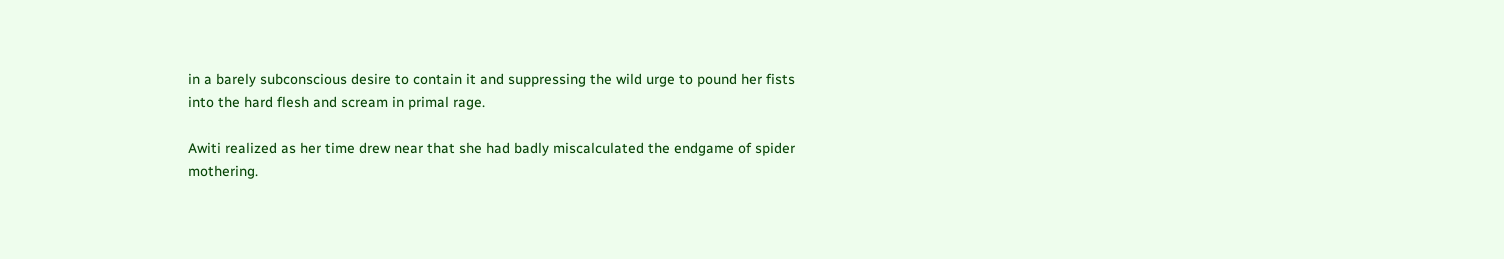in a barely subconscious desire to contain it and suppressing the wild urge to pound her fists into the hard flesh and scream in primal rage.

Awiti realized as her time drew near that she had badly miscalculated the endgame of spider mothering.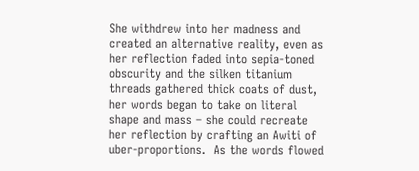She withdrew into her madness and created an alternative reality, even as her reflection faded into sepia-toned obscurity and the silken titanium threads gathered thick coats of dust, her words began to take on literal shape and mass – she could recreate her reflection by crafting an Awiti of uber-proportions.  As the words flowed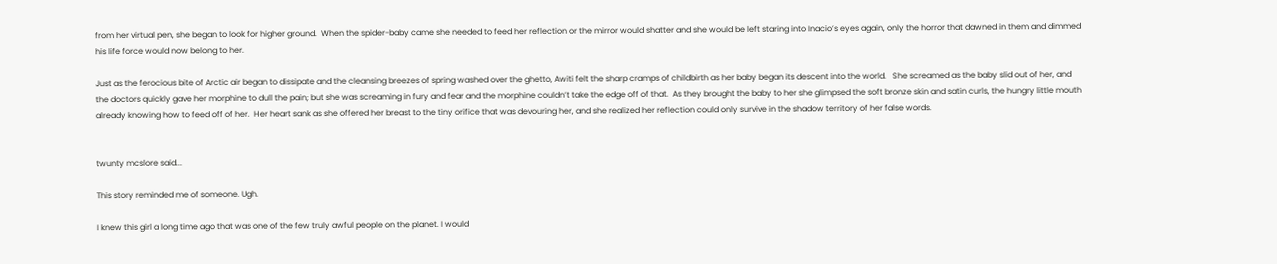from her virtual pen, she began to look for higher ground.  When the spider-baby came she needed to feed her reflection or the mirror would shatter and she would be left staring into Inacio’s eyes again, only the horror that dawned in them and dimmed his life force would now belong to her.

Just as the ferocious bite of Arctic air began to dissipate and the cleansing breezes of spring washed over the ghetto, Awiti felt the sharp cramps of childbirth as her baby began its descent into the world.   She screamed as the baby slid out of her, and the doctors quickly gave her morphine to dull the pain; but she was screaming in fury and fear and the morphine couldn’t take the edge off of that.  As they brought the baby to her she glimpsed the soft bronze skin and satin curls, the hungry little mouth already knowing how to feed off of her.  Her heart sank as she offered her breast to the tiny orifice that was devouring her, and she realized her reflection could only survive in the shadow territory of her false words.


twunty mcslore said...

This story reminded me of someone. Ugh.

I knew this girl a long time ago that was one of the few truly awful people on the planet. I would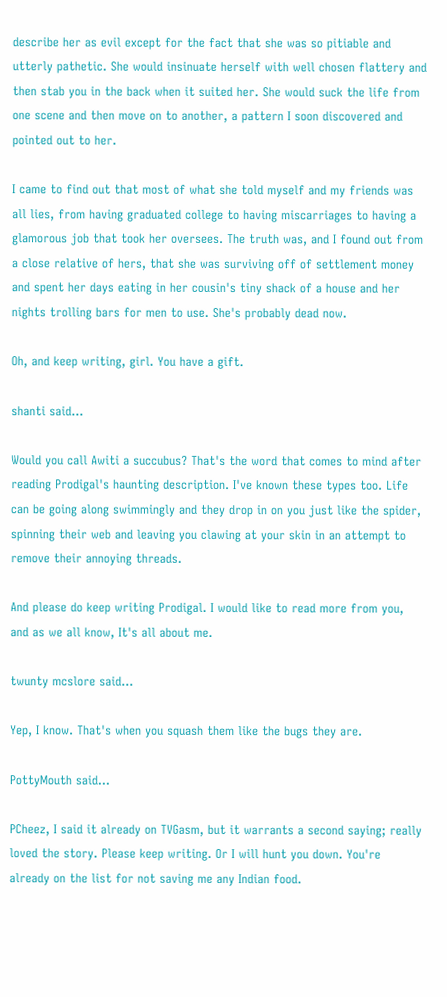describe her as evil except for the fact that she was so pitiable and utterly pathetic. She would insinuate herself with well chosen flattery and then stab you in the back when it suited her. She would suck the life from one scene and then move on to another, a pattern I soon discovered and pointed out to her.

I came to find out that most of what she told myself and my friends was all lies, from having graduated college to having miscarriages to having a glamorous job that took her oversees. The truth was, and I found out from a close relative of hers, that she was surviving off of settlement money and spent her days eating in her cousin's tiny shack of a house and her nights trolling bars for men to use. She's probably dead now.

Oh, and keep writing, girl. You have a gift.

shanti said...

Would you call Awiti a succubus? That's the word that comes to mind after reading Prodigal's haunting description. I've known these types too. Life can be going along swimmingly and they drop in on you just like the spider, spinning their web and leaving you clawing at your skin in an attempt to remove their annoying threads.

And please do keep writing Prodigal. I would like to read more from you, and as we all know, It's all about me.

twunty mcslore said...

Yep, I know. That's when you squash them like the bugs they are.

PottyMouth said...

PCheez, I said it already on TVGasm, but it warrants a second saying; really loved the story. Please keep writing. Or I will hunt you down. You're already on the list for not saving me any Indian food.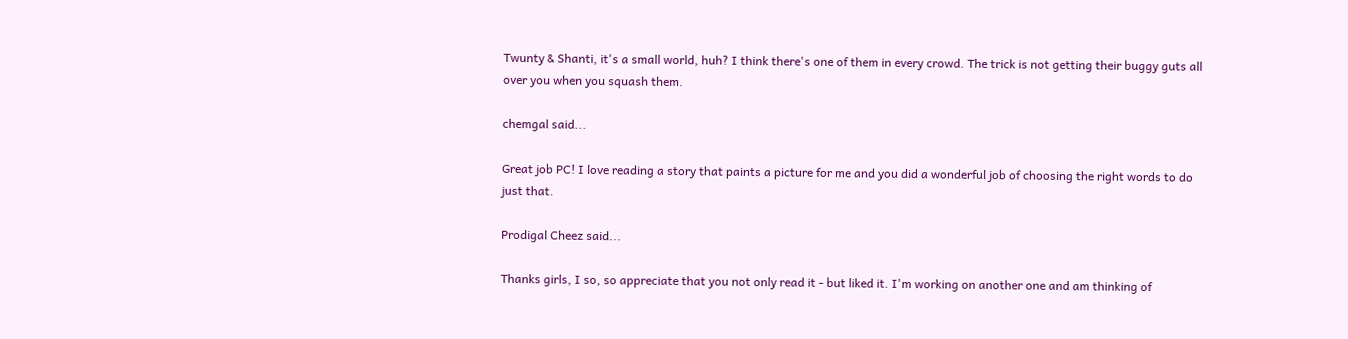Twunty & Shanti, it's a small world, huh? I think there's one of them in every crowd. The trick is not getting their buggy guts all over you when you squash them.

chemgal said...

Great job PC! I love reading a story that paints a picture for me and you did a wonderful job of choosing the right words to do just that.

Prodigal Cheez said...

Thanks girls, I so, so appreciate that you not only read it - but liked it. I'm working on another one and am thinking of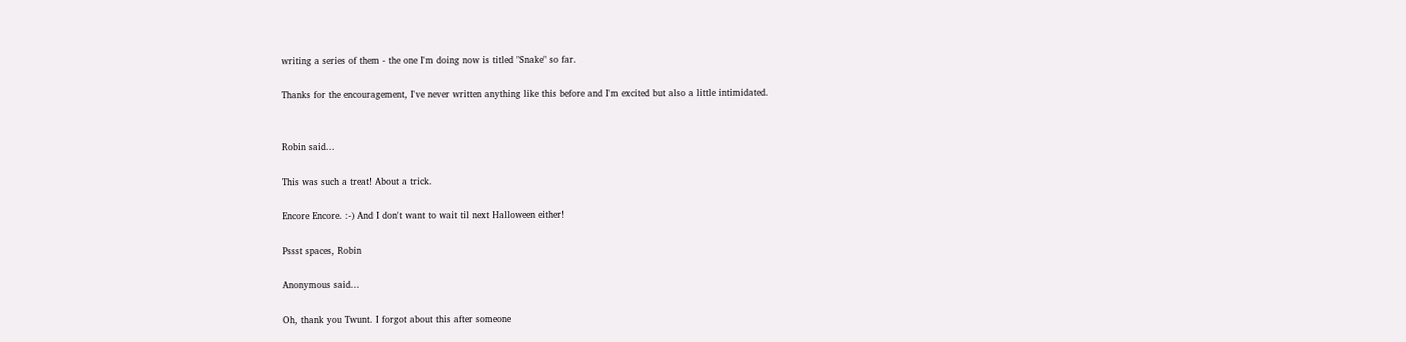writing a series of them - the one I'm doing now is titled "Snake" so far.

Thanks for the encouragement, I've never written anything like this before and I'm excited but also a little intimidated.


Robin said...

This was such a treat! About a trick.

Encore Encore. :-) And I don't want to wait til next Halloween either!

Pssst spaces, Robin

Anonymous said...

Oh, thank you Twunt. I forgot about this after someone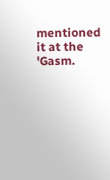mentioned it at the 'Gasm.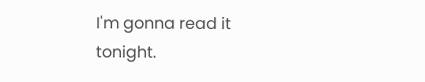I'm gonna read it tonight.